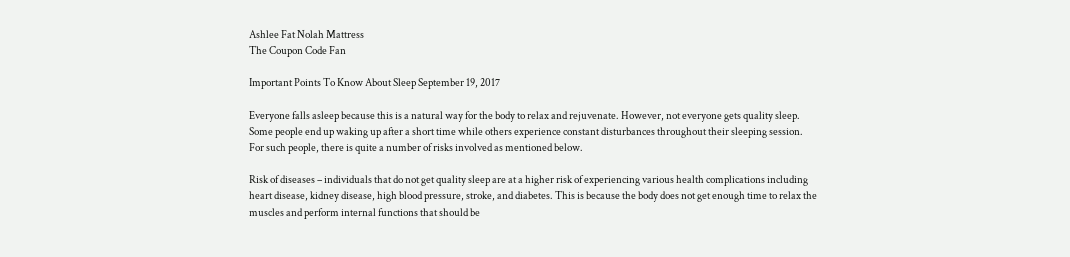Ashlee Fat Nolah Mattress
The Coupon Code Fan

Important Points To Know About Sleep September 19, 2017

Everyone falls asleep because this is a natural way for the body to relax and rejuvenate. However, not everyone gets quality sleep. Some people end up waking up after a short time while others experience constant disturbances throughout their sleeping session. For such people, there is quite a number of risks involved as mentioned below.

Risk of diseases – individuals that do not get quality sleep are at a higher risk of experiencing various health complications including heart disease, kidney disease, high blood pressure, stroke, and diabetes. This is because the body does not get enough time to relax the muscles and perform internal functions that should be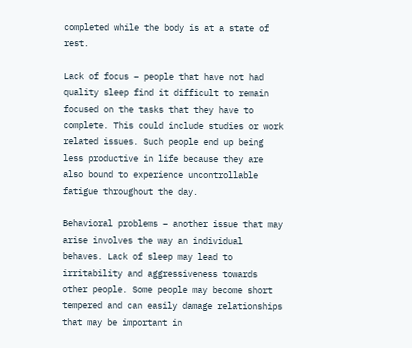completed while the body is at a state of rest.

Lack of focus – people that have not had quality sleep find it difficult to remain focused on the tasks that they have to complete. This could include studies or work related issues. Such people end up being less productive in life because they are also bound to experience uncontrollable fatigue throughout the day.

Behavioral problems – another issue that may arise involves the way an individual behaves. Lack of sleep may lead to irritability and aggressiveness towards other people. Some people may become short tempered and can easily damage relationships that may be important in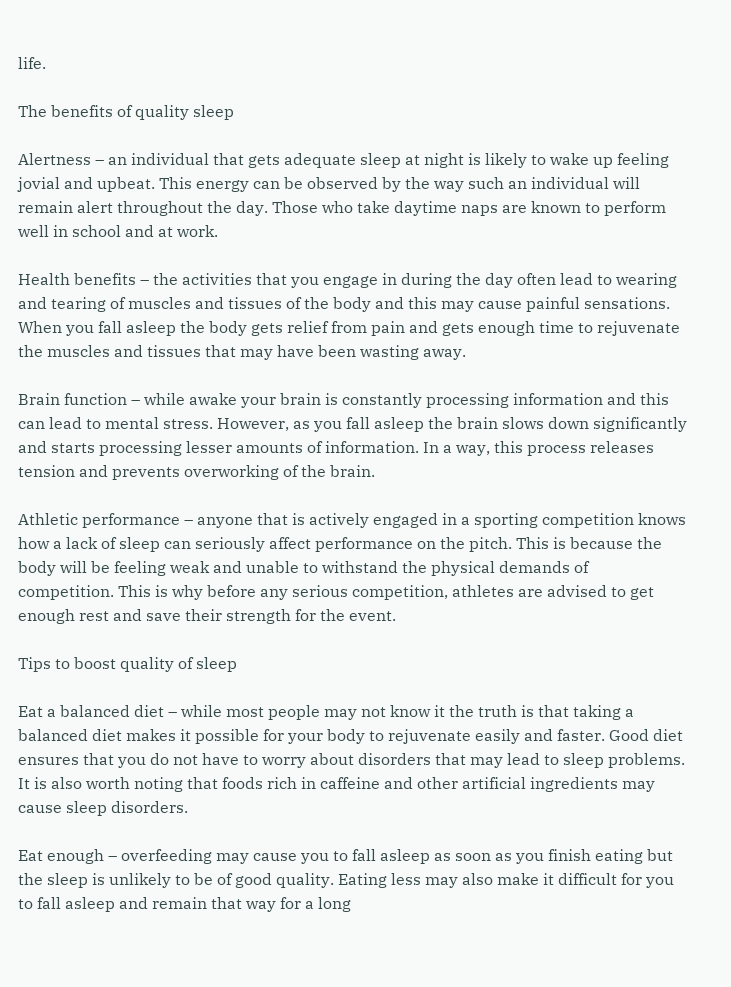life.

The benefits of quality sleep

Alertness – an individual that gets adequate sleep at night is likely to wake up feeling jovial and upbeat. This energy can be observed by the way such an individual will remain alert throughout the day. Those who take daytime naps are known to perform well in school and at work.

Health benefits – the activities that you engage in during the day often lead to wearing and tearing of muscles and tissues of the body and this may cause painful sensations. When you fall asleep the body gets relief from pain and gets enough time to rejuvenate the muscles and tissues that may have been wasting away.

Brain function – while awake your brain is constantly processing information and this can lead to mental stress. However, as you fall asleep the brain slows down significantly and starts processing lesser amounts of information. In a way, this process releases tension and prevents overworking of the brain.

Athletic performance – anyone that is actively engaged in a sporting competition knows how a lack of sleep can seriously affect performance on the pitch. This is because the body will be feeling weak and unable to withstand the physical demands of competition. This is why before any serious competition, athletes are advised to get enough rest and save their strength for the event.

Tips to boost quality of sleep

Eat a balanced diet – while most people may not know it the truth is that taking a balanced diet makes it possible for your body to rejuvenate easily and faster. Good diet ensures that you do not have to worry about disorders that may lead to sleep problems. It is also worth noting that foods rich in caffeine and other artificial ingredients may cause sleep disorders.

Eat enough – overfeeding may cause you to fall asleep as soon as you finish eating but the sleep is unlikely to be of good quality. Eating less may also make it difficult for you to fall asleep and remain that way for a long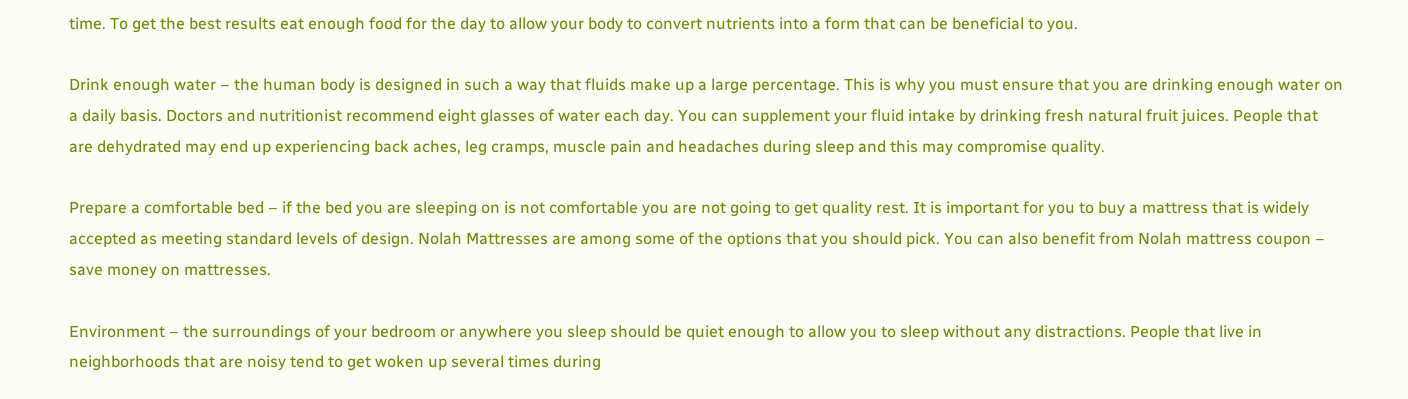time. To get the best results eat enough food for the day to allow your body to convert nutrients into a form that can be beneficial to you.

Drink enough water – the human body is designed in such a way that fluids make up a large percentage. This is why you must ensure that you are drinking enough water on a daily basis. Doctors and nutritionist recommend eight glasses of water each day. You can supplement your fluid intake by drinking fresh natural fruit juices. People that are dehydrated may end up experiencing back aches, leg cramps, muscle pain and headaches during sleep and this may compromise quality.

Prepare a comfortable bed – if the bed you are sleeping on is not comfortable you are not going to get quality rest. It is important for you to buy a mattress that is widely accepted as meeting standard levels of design. Nolah Mattresses are among some of the options that you should pick. You can also benefit from Nolah mattress coupon – save money on mattresses.

Environment – the surroundings of your bedroom or anywhere you sleep should be quiet enough to allow you to sleep without any distractions. People that live in neighborhoods that are noisy tend to get woken up several times during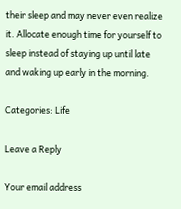their sleep and may never even realize it. Allocate enough time for yourself to sleep instead of staying up until late and waking up early in the morning.

Categories: Life

Leave a Reply

Your email address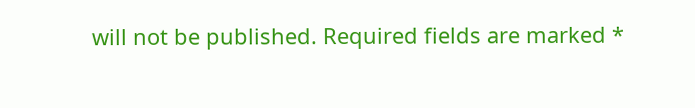will not be published. Required fields are marked *